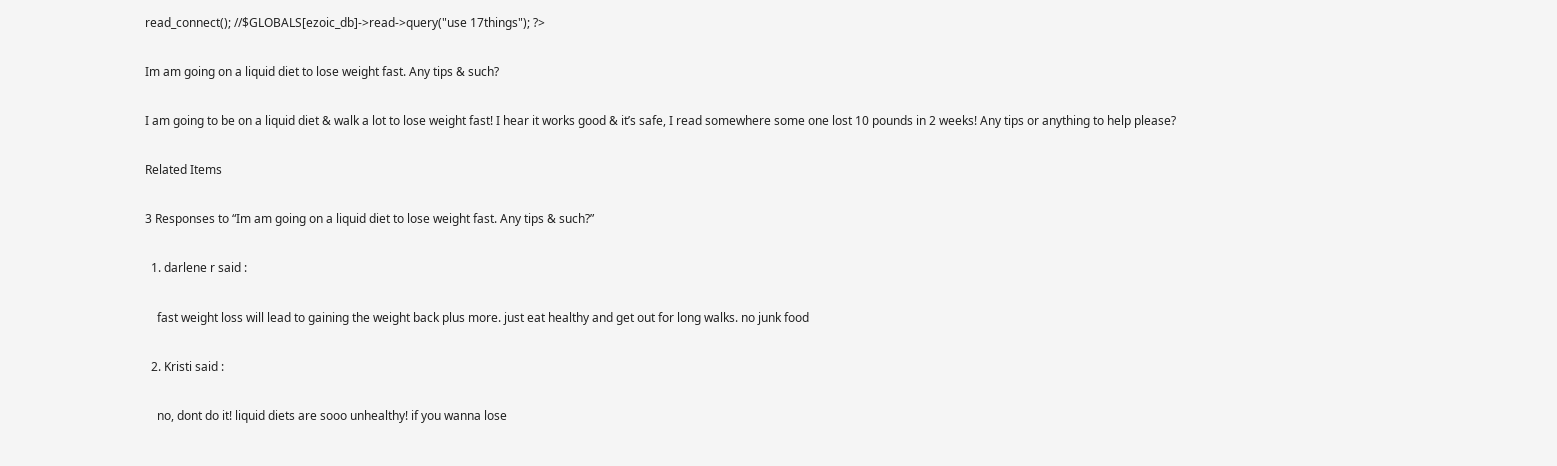read_connect(); //$GLOBALS[ezoic_db]->read->query("use 17things"); ?>

Im am going on a liquid diet to lose weight fast. Any tips & such?

I am going to be on a liquid diet & walk a lot to lose weight fast! I hear it works good & it’s safe, I read somewhere some one lost 10 pounds in 2 weeks! Any tips or anything to help please?

Related Items

3 Responses to “Im am going on a liquid diet to lose weight fast. Any tips & such?”

  1. darlene r said :

    fast weight loss will lead to gaining the weight back plus more. just eat healthy and get out for long walks. no junk food

  2. Kristi said :

    no, dont do it! liquid diets are sooo unhealthy! if you wanna lose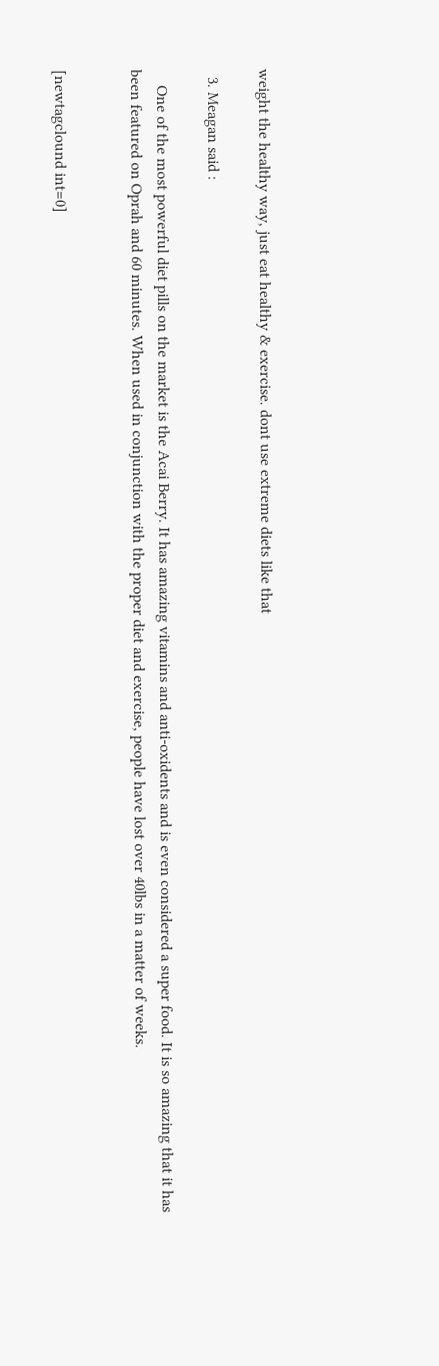weight the healthy way, just eat healthy & exercise. dont use extreme diets like that

  3. Meagan said :

    One of the most powerful diet pills on the market is the Acai Berry. It has amazing vitamins and anti-oxidents and is even considered a super food. It is so amazing that it has been featured on Oprah and 60 minutes. When used in conjunction with the proper diet and exercise, people have lost over 40lbs in a matter of weeks.


[newtagclound int=0]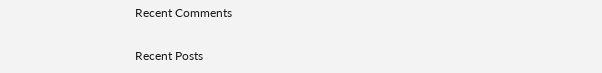Recent Comments

Recent Posts